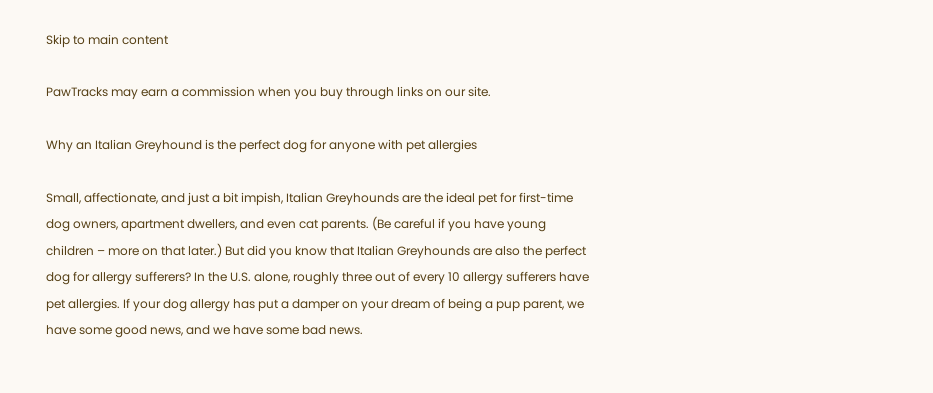Skip to main content

PawTracks may earn a commission when you buy through links on our site.

Why an Italian Greyhound is the perfect dog for anyone with pet allergies

Small, affectionate, and just a bit impish, Italian Greyhounds are the ideal pet for first-time dog owners, apartment dwellers, and even cat parents. (Be careful if you have young children – more on that later.) But did you know that Italian Greyhounds are also the perfect dog for allergy sufferers? In the U.S. alone, roughly three out of every 10 allergy sufferers have pet allergies. If your dog allergy has put a damper on your dream of being a pup parent, we have some good news, and we have some bad news.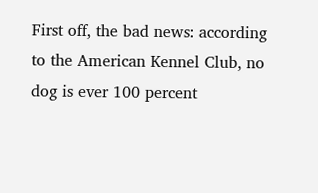First off, the bad news: according to the American Kennel Club, no dog is ever 100 percent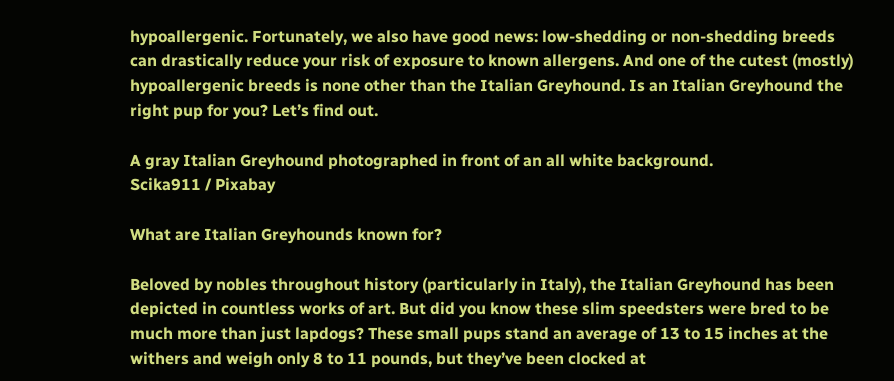hypoallergenic. Fortunately, we also have good news: low-shedding or non-shedding breeds can drastically reduce your risk of exposure to known allergens. And one of the cutest (mostly) hypoallergenic breeds is none other than the Italian Greyhound. Is an Italian Greyhound the right pup for you? Let’s find out.

A gray Italian Greyhound photographed in front of an all white background.
Scika911 / Pixabay

What are Italian Greyhounds known for?

Beloved by nobles throughout history (particularly in Italy), the Italian Greyhound has been depicted in countless works of art. But did you know these slim speedsters were bred to be much more than just lapdogs? These small pups stand an average of 13 to 15 inches at the withers and weigh only 8 to 11 pounds, but they’ve been clocked at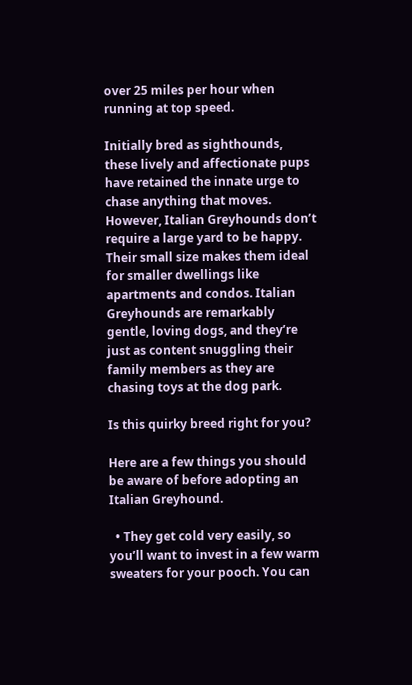over 25 miles per hour when running at top speed.

Initially bred as sighthounds, these lively and affectionate pups have retained the innate urge to chase anything that moves. However, Italian Greyhounds don’t require a large yard to be happy. Their small size makes them ideal for smaller dwellings like apartments and condos. Italian Greyhounds are remarkably gentle, loving dogs, and they’re just as content snuggling their family members as they are chasing toys at the dog park.

Is this quirky breed right for you?

Here are a few things you should be aware of before adopting an Italian Greyhound.

  • They get cold very easily, so you’ll want to invest in a few warm sweaters for your pooch. You can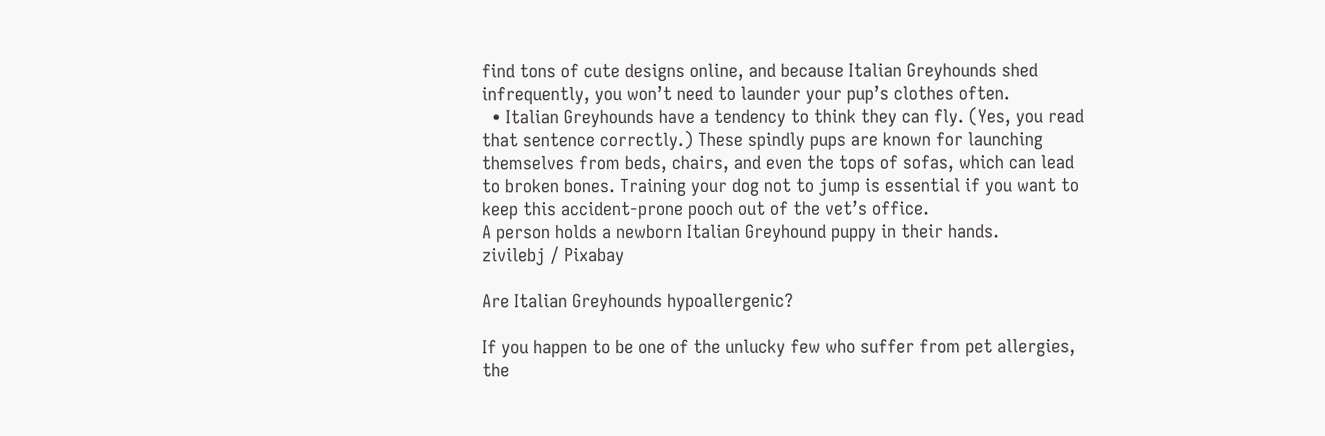find tons of cute designs online, and because Italian Greyhounds shed infrequently, you won’t need to launder your pup’s clothes often.
  • Italian Greyhounds have a tendency to think they can fly. (Yes, you read that sentence correctly.) These spindly pups are known for launching themselves from beds, chairs, and even the tops of sofas, which can lead to broken bones. Training your dog not to jump is essential if you want to keep this accident-prone pooch out of the vet’s office.
A person holds a newborn Italian Greyhound puppy in their hands.
zivilebj / Pixabay

Are Italian Greyhounds hypoallergenic?

If you happen to be one of the unlucky few who suffer from pet allergies, the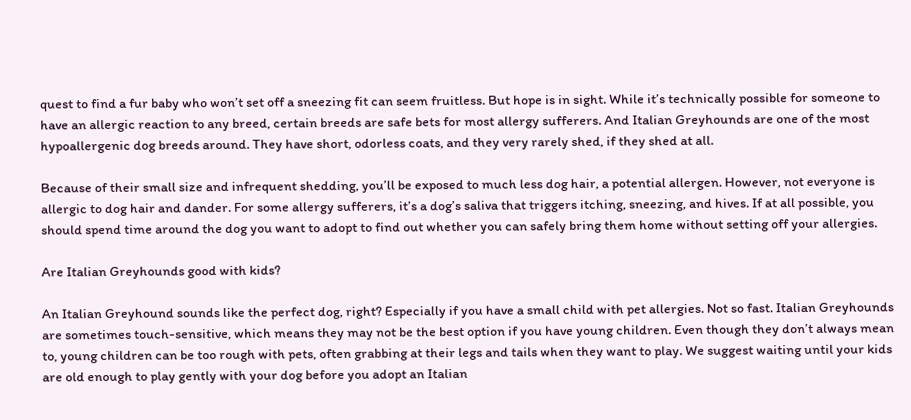quest to find a fur baby who won’t set off a sneezing fit can seem fruitless. But hope is in sight. While it’s technically possible for someone to have an allergic reaction to any breed, certain breeds are safe bets for most allergy sufferers. And Italian Greyhounds are one of the most hypoallergenic dog breeds around. They have short, odorless coats, and they very rarely shed, if they shed at all.

Because of their small size and infrequent shedding, you’ll be exposed to much less dog hair, a potential allergen. However, not everyone is allergic to dog hair and dander. For some allergy sufferers, it’s a dog’s saliva that triggers itching, sneezing, and hives. If at all possible, you should spend time around the dog you want to adopt to find out whether you can safely bring them home without setting off your allergies.

Are Italian Greyhounds good with kids?

An Italian Greyhound sounds like the perfect dog, right? Especially if you have a small child with pet allergies. Not so fast. Italian Greyhounds are sometimes touch-sensitive, which means they may not be the best option if you have young children. Even though they don’t always mean to, young children can be too rough with pets, often grabbing at their legs and tails when they want to play. We suggest waiting until your kids are old enough to play gently with your dog before you adopt an Italian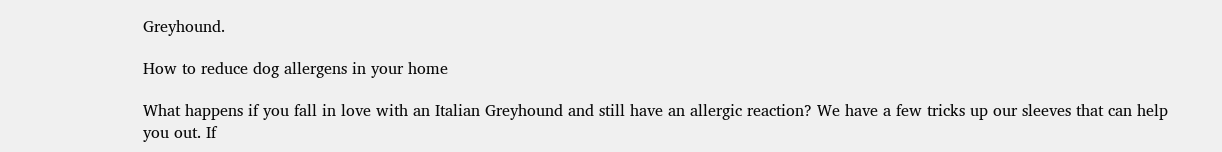Greyhound.

How to reduce dog allergens in your home

What happens if you fall in love with an Italian Greyhound and still have an allergic reaction? We have a few tricks up our sleeves that can help you out. If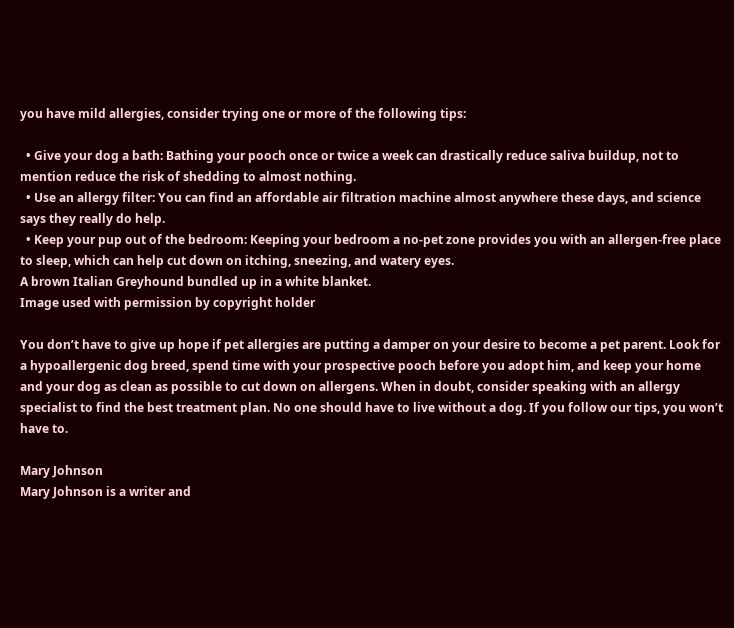you have mild allergies, consider trying one or more of the following tips:

  • Give your dog a bath: Bathing your pooch once or twice a week can drastically reduce saliva buildup, not to mention reduce the risk of shedding to almost nothing.
  • Use an allergy filter: You can find an affordable air filtration machine almost anywhere these days, and science says they really do help.
  • Keep your pup out of the bedroom: Keeping your bedroom a no-pet zone provides you with an allergen-free place to sleep, which can help cut down on itching, sneezing, and watery eyes.
A brown Italian Greyhound bundled up in a white blanket.
Image used with permission by copyright holder

You don’t have to give up hope if pet allergies are putting a damper on your desire to become a pet parent. Look for a hypoallergenic dog breed, spend time with your prospective pooch before you adopt him, and keep your home and your dog as clean as possible to cut down on allergens. When in doubt, consider speaking with an allergy specialist to find the best treatment plan. No one should have to live without a dog. If you follow our tips, you won’t have to.

Mary Johnson
Mary Johnson is a writer and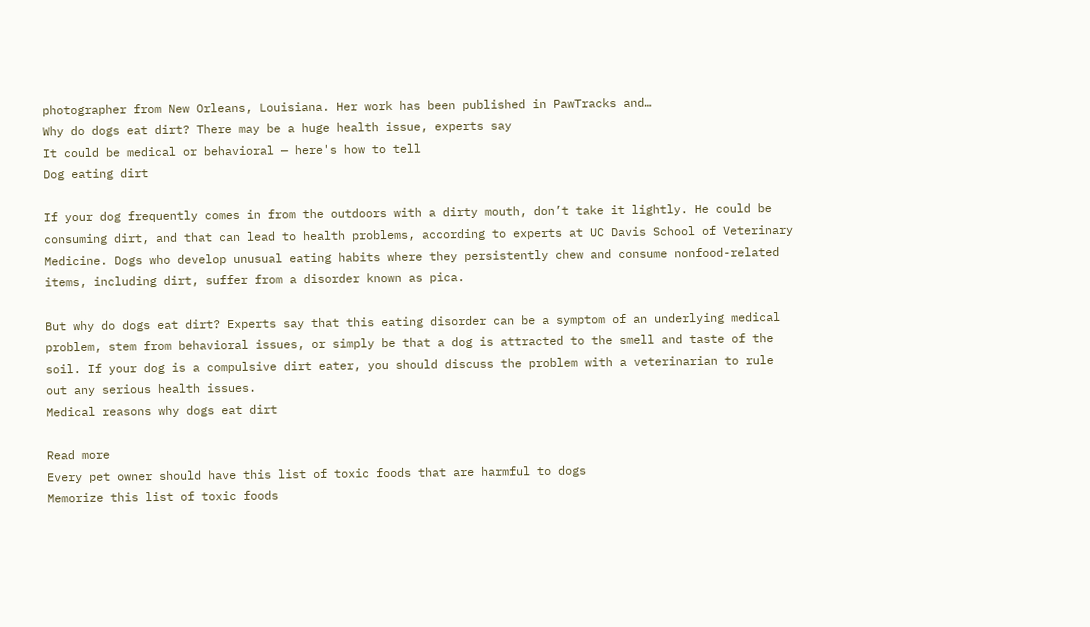photographer from New Orleans, Louisiana. Her work has been published in PawTracks and…
Why do dogs eat dirt? There may be a huge health issue, experts say
It could be medical or behavioral — here's how to tell
Dog eating dirt

If your dog frequently comes in from the outdoors with a dirty mouth, don’t take it lightly. He could be consuming dirt, and that can lead to health problems, according to experts at UC Davis School of Veterinary Medicine. Dogs who develop unusual eating habits where they persistently chew and consume nonfood-related items, including dirt, suffer from a disorder known as pica.

But why do dogs eat dirt? Experts say that this eating disorder can be a symptom of an underlying medical problem, stem from behavioral issues, or simply be that a dog is attracted to the smell and taste of the soil. If your dog is a compulsive dirt eater, you should discuss the problem with a veterinarian to rule out any serious health issues.
Medical reasons why dogs eat dirt

Read more
Every pet owner should have this list of toxic foods that are harmful to dogs
Memorize this list of toxic foods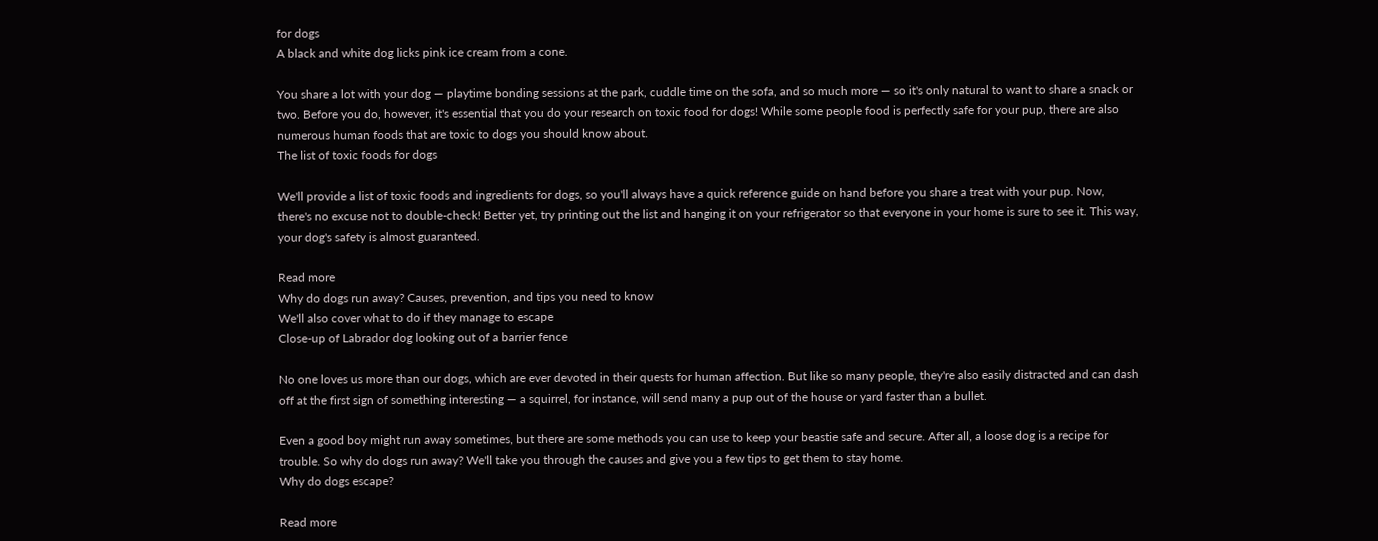for dogs
A black and white dog licks pink ice cream from a cone.

You share a lot with your dog — playtime bonding sessions at the park, cuddle time on the sofa, and so much more — so it's only natural to want to share a snack or two. Before you do, however, it's essential that you do your research on toxic food for dogs! While some people food is perfectly safe for your pup, there are also numerous human foods that are toxic to dogs you should know about.
The list of toxic foods for dogs

We'll provide a list of toxic foods and ingredients for dogs, so you'll always have a quick reference guide on hand before you share a treat with your pup. Now, there's no excuse not to double-check! Better yet, try printing out the list and hanging it on your refrigerator so that everyone in your home is sure to see it. This way, your dog's safety is almost guaranteed.

Read more
Why do dogs run away? Causes, prevention, and tips you need to know
We'll also cover what to do if they manage to escape
Close-up of Labrador dog looking out of a barrier fence

No one loves us more than our dogs, which are ever devoted in their quests for human affection. But like so many people, they're also easily distracted and can dash off at the first sign of something interesting — a squirrel, for instance, will send many a pup out of the house or yard faster than a bullet.

Even a good boy might run away sometimes, but there are some methods you can use to keep your beastie safe and secure. After all, a loose dog is a recipe for trouble. So why do dogs run away? We'll take you through the causes and give you a few tips to get them to stay home.
Why do dogs escape?

Read more